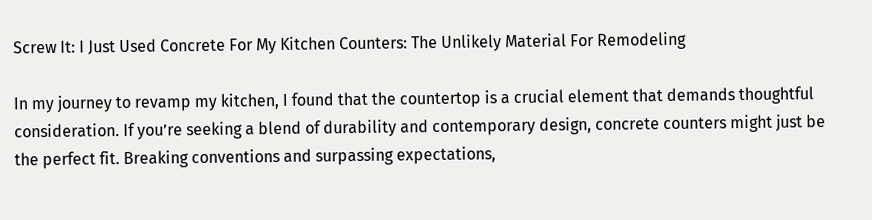Screw It: I Just Used Concrete For My Kitchen Counters: The Unlikely Material For Remodeling

In my journey to revamp my kitchen, I found that the countertop is a crucial element that demands thoughtful consideration. If you’re seeking a blend of durability and contemporary design, concrete counters might just be the perfect fit. Breaking conventions and surpassing expectations,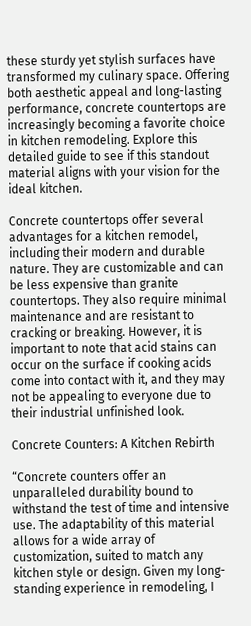these sturdy yet stylish surfaces have transformed my culinary space. Offering both aesthetic appeal and long-lasting performance, concrete countertops are increasingly becoming a favorite choice in kitchen remodeling. Explore this detailed guide to see if this standout material aligns with your vision for the ideal kitchen.

Concrete countertops offer several advantages for a kitchen remodel, including their modern and durable nature. They are customizable and can be less expensive than granite countertops. They also require minimal maintenance and are resistant to cracking or breaking. However, it is important to note that acid stains can occur on the surface if cooking acids come into contact with it, and they may not be appealing to everyone due to their industrial unfinished look.

Concrete Counters: A Kitchen Rebirth

“Concrete counters offer an unparalleled durability bound to withstand the test of time and intensive use. The adaptability of this material allows for a wide array of customization, suited to match any kitchen style or design. Given my long-standing experience in remodeling, I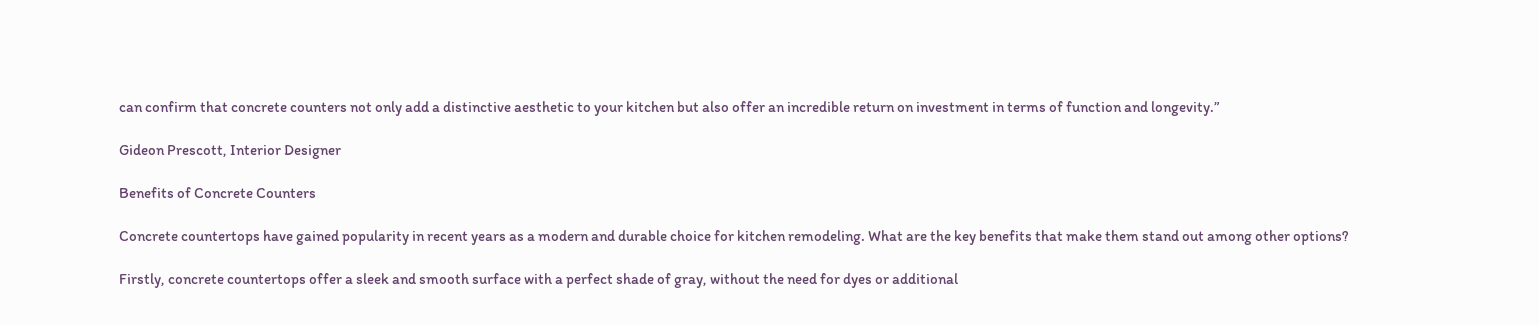can confirm that concrete counters not only add a distinctive aesthetic to your kitchen but also offer an incredible return on investment in terms of function and longevity.”

Gideon Prescott, Interior Designer

Benefits of Concrete Counters

Concrete countertops have gained popularity in recent years as a modern and durable choice for kitchen remodeling. What are the key benefits that make them stand out among other options?

Firstly, concrete countertops offer a sleek and smooth surface with a perfect shade of gray, without the need for dyes or additional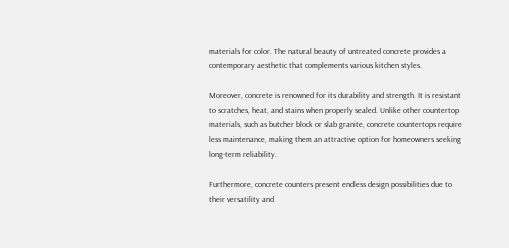materials for color. The natural beauty of untreated concrete provides a contemporary aesthetic that complements various kitchen styles.

Moreover, concrete is renowned for its durability and strength. It is resistant to scratches, heat, and stains when properly sealed. Unlike other countertop materials, such as butcher block or slab granite, concrete countertops require less maintenance, making them an attractive option for homeowners seeking long-term reliability.

Furthermore, concrete counters present endless design possibilities due to their versatility and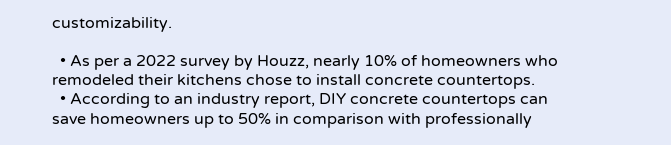customizability.

  • As per a 2022 survey by Houzz, nearly 10% of homeowners who remodeled their kitchens chose to install concrete countertops.
  • According to an industry report, DIY concrete countertops can save homeowners up to 50% in comparison with professionally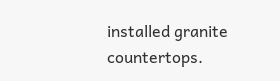installed granite countertops.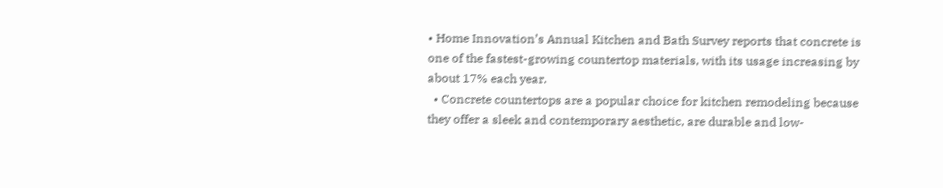• Home Innovation’s Annual Kitchen and Bath Survey reports that concrete is one of the fastest-growing countertop materials, with its usage increasing by about 17% each year.
  • Concrete countertops are a popular choice for kitchen remodeling because they offer a sleek and contemporary aesthetic, are durable and low-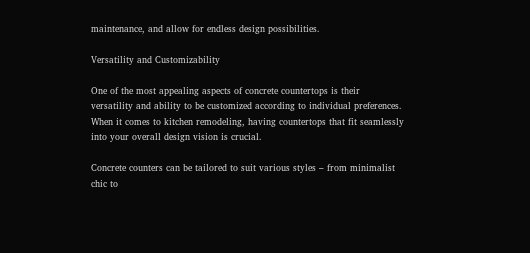maintenance, and allow for endless design possibilities.

Versatility and Customizability

One of the most appealing aspects of concrete countertops is their versatility and ability to be customized according to individual preferences. When it comes to kitchen remodeling, having countertops that fit seamlessly into your overall design vision is crucial.

Concrete counters can be tailored to suit various styles – from minimalist chic to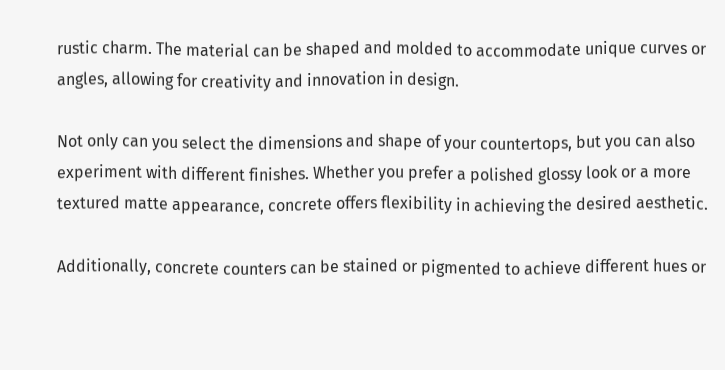rustic charm. The material can be shaped and molded to accommodate unique curves or angles, allowing for creativity and innovation in design.

Not only can you select the dimensions and shape of your countertops, but you can also experiment with different finishes. Whether you prefer a polished glossy look or a more textured matte appearance, concrete offers flexibility in achieving the desired aesthetic.

Additionally, concrete counters can be stained or pigmented to achieve different hues or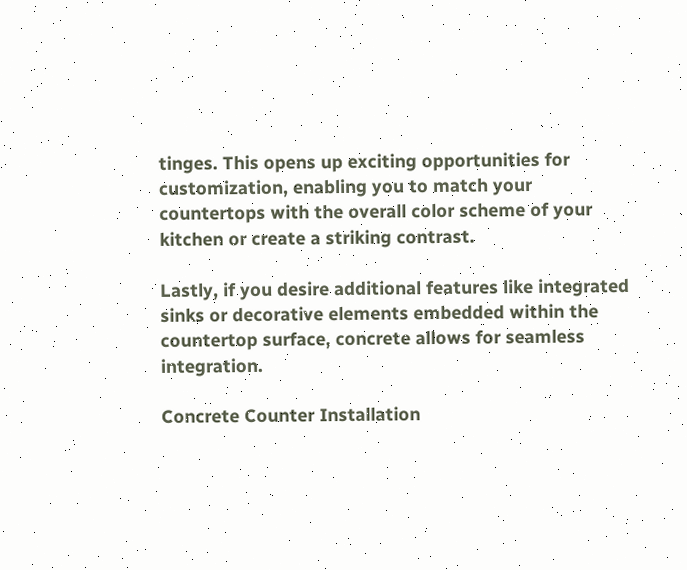tinges. This opens up exciting opportunities for customization, enabling you to match your countertops with the overall color scheme of your kitchen or create a striking contrast.

Lastly, if you desire additional features like integrated sinks or decorative elements embedded within the countertop surface, concrete allows for seamless integration.

Concrete Counter Installation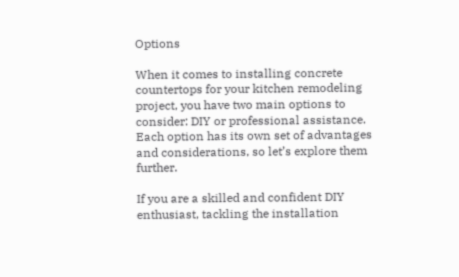Options

When it comes to installing concrete countertops for your kitchen remodeling project, you have two main options to consider: DIY or professional assistance. Each option has its own set of advantages and considerations, so let’s explore them further.

If you are a skilled and confident DIY enthusiast, tackling the installation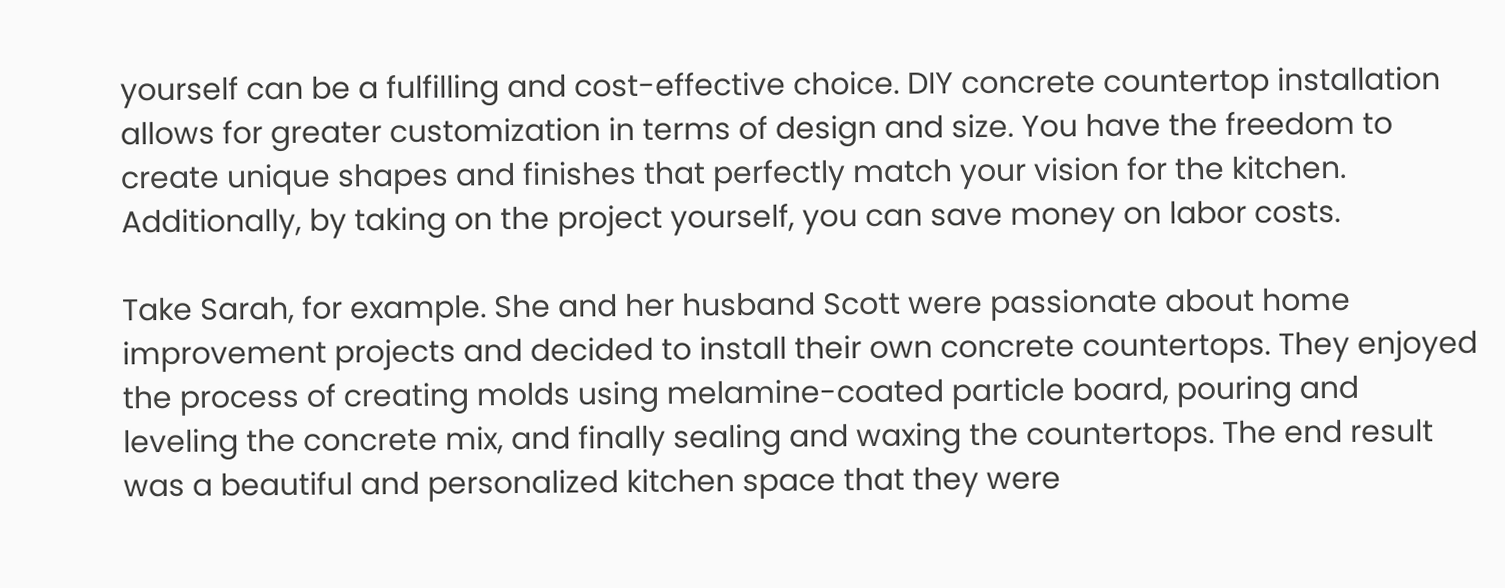yourself can be a fulfilling and cost-effective choice. DIY concrete countertop installation allows for greater customization in terms of design and size. You have the freedom to create unique shapes and finishes that perfectly match your vision for the kitchen. Additionally, by taking on the project yourself, you can save money on labor costs.

Take Sarah, for example. She and her husband Scott were passionate about home improvement projects and decided to install their own concrete countertops. They enjoyed the process of creating molds using melamine-coated particle board, pouring and leveling the concrete mix, and finally sealing and waxing the countertops. The end result was a beautiful and personalized kitchen space that they were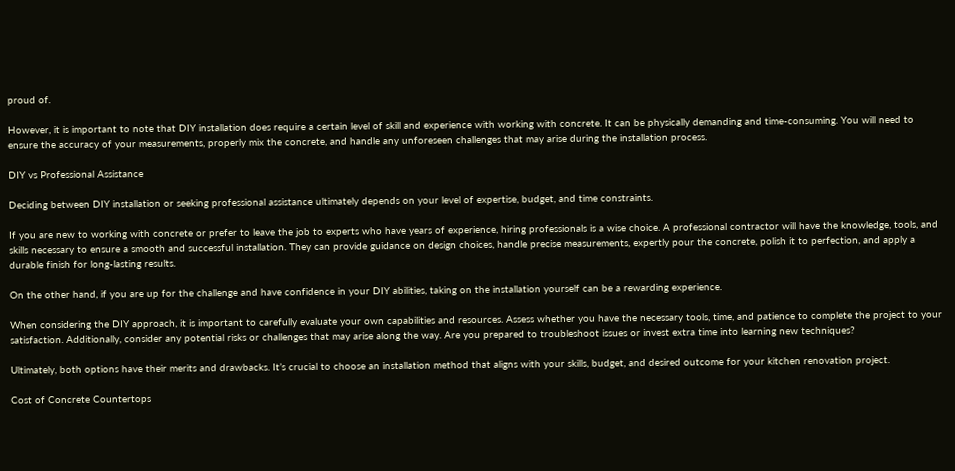proud of.

However, it is important to note that DIY installation does require a certain level of skill and experience with working with concrete. It can be physically demanding and time-consuming. You will need to ensure the accuracy of your measurements, properly mix the concrete, and handle any unforeseen challenges that may arise during the installation process.

DIY vs Professional Assistance

Deciding between DIY installation or seeking professional assistance ultimately depends on your level of expertise, budget, and time constraints.

If you are new to working with concrete or prefer to leave the job to experts who have years of experience, hiring professionals is a wise choice. A professional contractor will have the knowledge, tools, and skills necessary to ensure a smooth and successful installation. They can provide guidance on design choices, handle precise measurements, expertly pour the concrete, polish it to perfection, and apply a durable finish for long-lasting results.

On the other hand, if you are up for the challenge and have confidence in your DIY abilities, taking on the installation yourself can be a rewarding experience.

When considering the DIY approach, it is important to carefully evaluate your own capabilities and resources. Assess whether you have the necessary tools, time, and patience to complete the project to your satisfaction. Additionally, consider any potential risks or challenges that may arise along the way. Are you prepared to troubleshoot issues or invest extra time into learning new techniques?

Ultimately, both options have their merits and drawbacks. It’s crucial to choose an installation method that aligns with your skills, budget, and desired outcome for your kitchen renovation project.

Cost of Concrete Countertops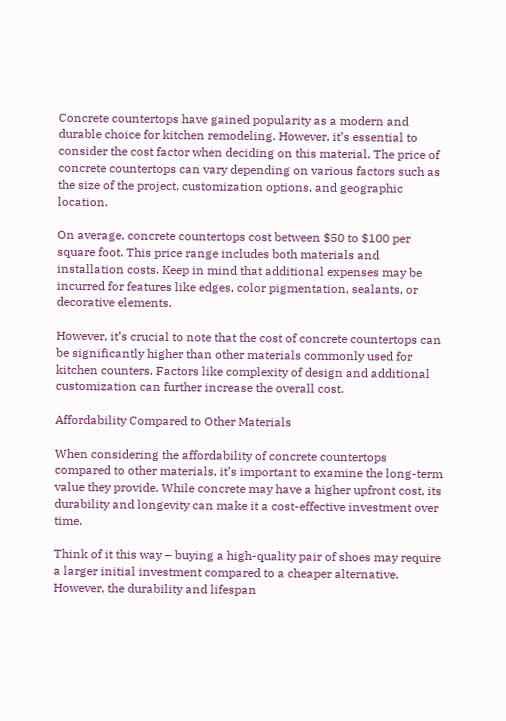Concrete countertops have gained popularity as a modern and durable choice for kitchen remodeling. However, it’s essential to consider the cost factor when deciding on this material. The price of concrete countertops can vary depending on various factors such as the size of the project, customization options, and geographic location.

On average, concrete countertops cost between $50 to $100 per square foot. This price range includes both materials and installation costs. Keep in mind that additional expenses may be incurred for features like edges, color pigmentation, sealants, or decorative elements.

However, it’s crucial to note that the cost of concrete countertops can be significantly higher than other materials commonly used for kitchen counters. Factors like complexity of design and additional customization can further increase the overall cost.

Affordability Compared to Other Materials

When considering the affordability of concrete countertops compared to other materials, it’s important to examine the long-term value they provide. While concrete may have a higher upfront cost, its durability and longevity can make it a cost-effective investment over time.

Think of it this way – buying a high-quality pair of shoes may require a larger initial investment compared to a cheaper alternative. However, the durability and lifespan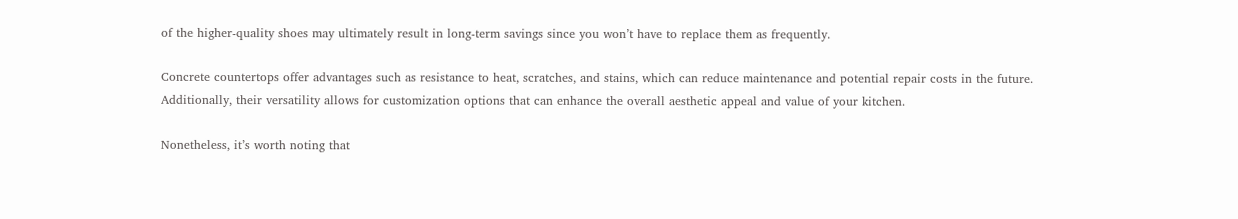of the higher-quality shoes may ultimately result in long-term savings since you won’t have to replace them as frequently.

Concrete countertops offer advantages such as resistance to heat, scratches, and stains, which can reduce maintenance and potential repair costs in the future. Additionally, their versatility allows for customization options that can enhance the overall aesthetic appeal and value of your kitchen.

Nonetheless, it’s worth noting that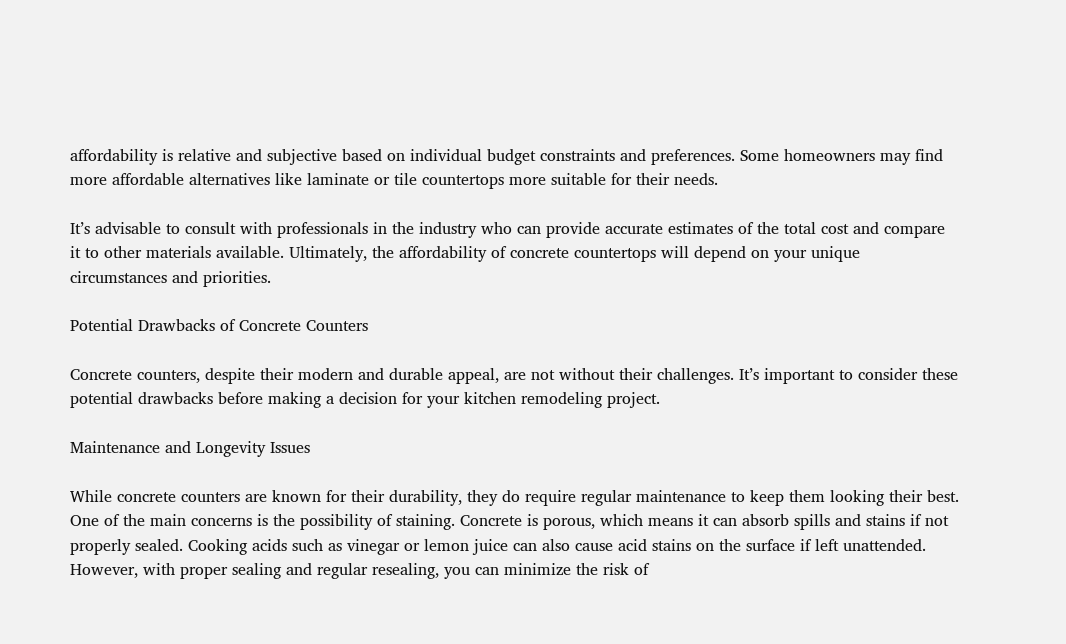affordability is relative and subjective based on individual budget constraints and preferences. Some homeowners may find more affordable alternatives like laminate or tile countertops more suitable for their needs.

It’s advisable to consult with professionals in the industry who can provide accurate estimates of the total cost and compare it to other materials available. Ultimately, the affordability of concrete countertops will depend on your unique circumstances and priorities.

Potential Drawbacks of Concrete Counters

Concrete counters, despite their modern and durable appeal, are not without their challenges. It’s important to consider these potential drawbacks before making a decision for your kitchen remodeling project.

Maintenance and Longevity Issues

While concrete counters are known for their durability, they do require regular maintenance to keep them looking their best. One of the main concerns is the possibility of staining. Concrete is porous, which means it can absorb spills and stains if not properly sealed. Cooking acids such as vinegar or lemon juice can also cause acid stains on the surface if left unattended. However, with proper sealing and regular resealing, you can minimize the risk of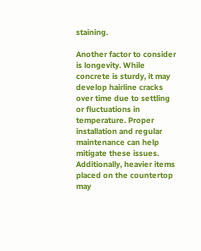staining.

Another factor to consider is longevity. While concrete is sturdy, it may develop hairline cracks over time due to settling or fluctuations in temperature. Proper installation and regular maintenance can help mitigate these issues. Additionally, heavier items placed on the countertop may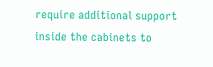require additional support inside the cabinets to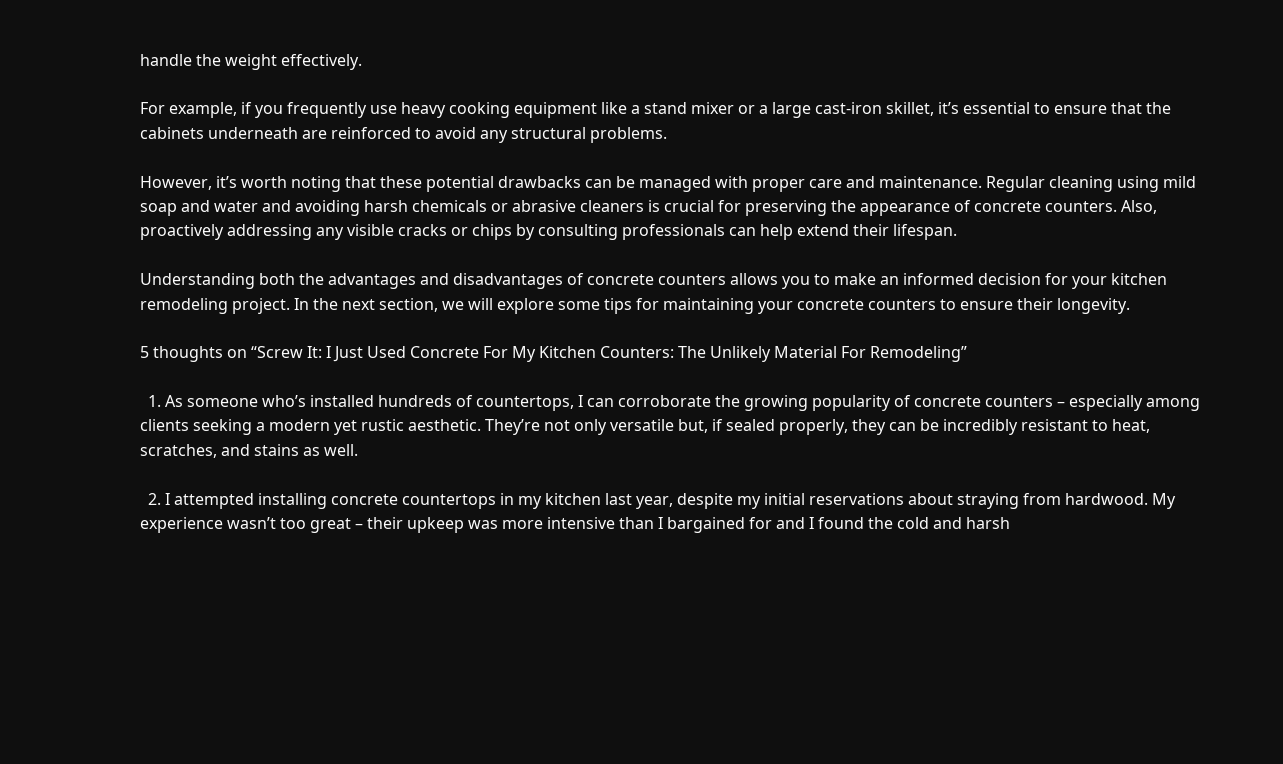handle the weight effectively.

For example, if you frequently use heavy cooking equipment like a stand mixer or a large cast-iron skillet, it’s essential to ensure that the cabinets underneath are reinforced to avoid any structural problems.

However, it’s worth noting that these potential drawbacks can be managed with proper care and maintenance. Regular cleaning using mild soap and water and avoiding harsh chemicals or abrasive cleaners is crucial for preserving the appearance of concrete counters. Also, proactively addressing any visible cracks or chips by consulting professionals can help extend their lifespan.

Understanding both the advantages and disadvantages of concrete counters allows you to make an informed decision for your kitchen remodeling project. In the next section, we will explore some tips for maintaining your concrete counters to ensure their longevity.

5 thoughts on “Screw It: I Just Used Concrete For My Kitchen Counters: The Unlikely Material For Remodeling”

  1. As someone who’s installed hundreds of countertops, I can corroborate the growing popularity of concrete counters – especially among clients seeking a modern yet rustic aesthetic. They’re not only versatile but, if sealed properly, they can be incredibly resistant to heat, scratches, and stains as well.

  2. I attempted installing concrete countertops in my kitchen last year, despite my initial reservations about straying from hardwood. My experience wasn’t too great – their upkeep was more intensive than I bargained for and I found the cold and harsh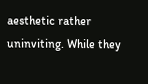aesthetic rather uninviting. While they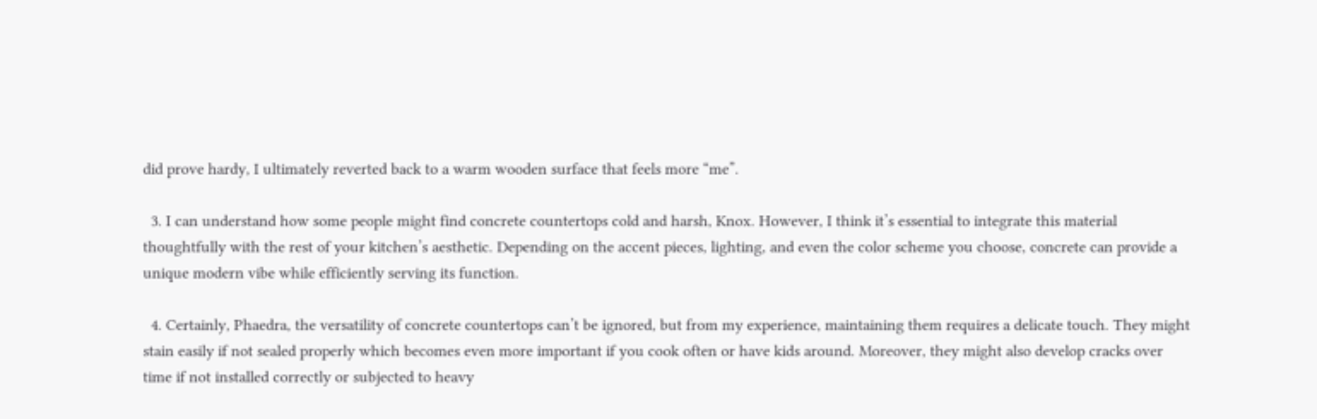did prove hardy, I ultimately reverted back to a warm wooden surface that feels more “me”.

  3. I can understand how some people might find concrete countertops cold and harsh, Knox. However, I think it’s essential to integrate this material thoughtfully with the rest of your kitchen’s aesthetic. Depending on the accent pieces, lighting, and even the color scheme you choose, concrete can provide a unique modern vibe while efficiently serving its function.

  4. Certainly, Phaedra, the versatility of concrete countertops can’t be ignored, but from my experience, maintaining them requires a delicate touch. They might stain easily if not sealed properly which becomes even more important if you cook often or have kids around. Moreover, they might also develop cracks over time if not installed correctly or subjected to heavy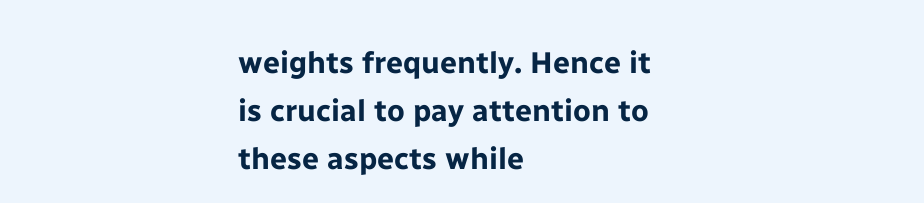weights frequently. Hence it is crucial to pay attention to these aspects while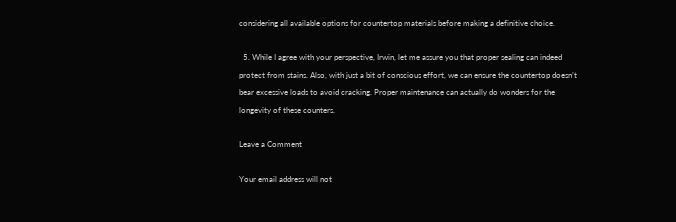considering all available options for countertop materials before making a definitive choice.

  5. While I agree with your perspective, Irwin, let me assure you that proper sealing can indeed protect from stains. Also, with just a bit of conscious effort, we can ensure the countertop doesn’t bear excessive loads to avoid cracking. Proper maintenance can actually do wonders for the longevity of these counters.

Leave a Comment

Your email address will not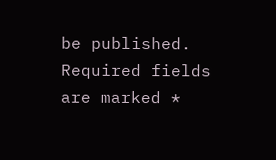be published. Required fields are marked *